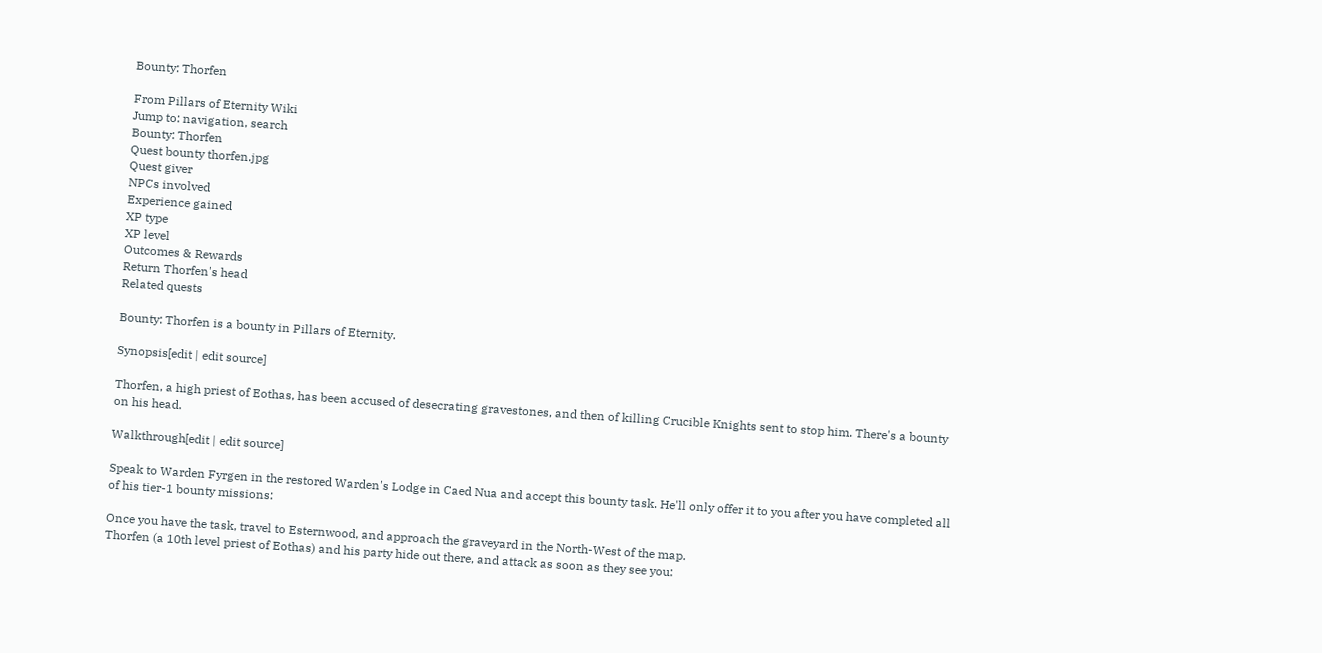Bounty: Thorfen

From Pillars of Eternity Wiki
Jump to: navigation, search
Bounty: Thorfen
Quest bounty thorfen.jpg
Quest giver
NPCs involved
Experience gained
XP type
XP level
Outcomes & Rewards
Return Thorfen's head
Related quests

Bounty: Thorfen is a bounty in Pillars of Eternity.

Synopsis[edit | edit source]

Thorfen, a high priest of Eothas, has been accused of desecrating gravestones, and then of killing Crucible Knights sent to stop him. There's a bounty on his head.

Walkthrough[edit | edit source]

Speak to Warden Fyrgen in the restored Warden's Lodge in Caed Nua and accept this bounty task. He'll only offer it to you after you have completed all of his tier-1 bounty missions:

Once you have the task, travel to Esternwood, and approach the graveyard in the North-West of the map.
Thorfen (a 10th level priest of Eothas) and his party hide out there, and attack as soon as they see you: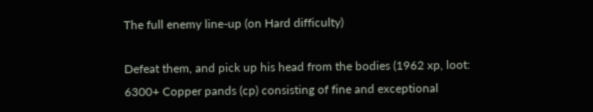The full enemy line-up (on Hard difficulty)

Defeat them, and pick up his head from the bodies (1962 xp, loot: 6300+ Copper pands (cp) consisting of fine and exceptional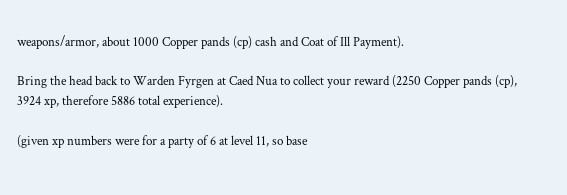weapons/armor, about 1000 Copper pands (cp) cash and Coat of Ill Payment).

Bring the head back to Warden Fyrgen at Caed Nua to collect your reward (2250 Copper pands (cp), 3924 xp, therefore 5886 total experience).

(given xp numbers were for a party of 6 at level 11, so base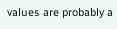values are probably a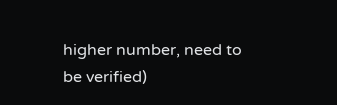higher number, need to be verified)